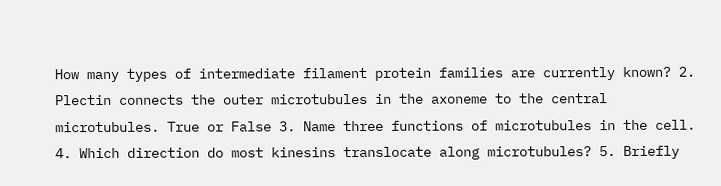How many types of intermediate filament protein families are currently known? 2. Plectin connects the outer microtubules in the axoneme to the central microtubules. True or False 3. Name three functions of microtubules in the cell. 4. Which direction do most kinesins translocate along microtubules? 5. Briefly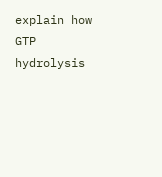explain how GTP hydrolysis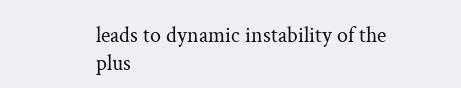leads to dynamic instability of the plus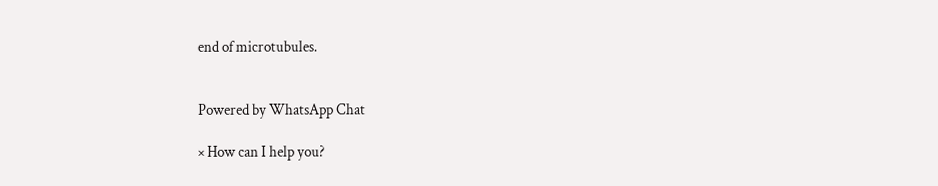end of microtubules.


Powered by WhatsApp Chat

× How can I help you?